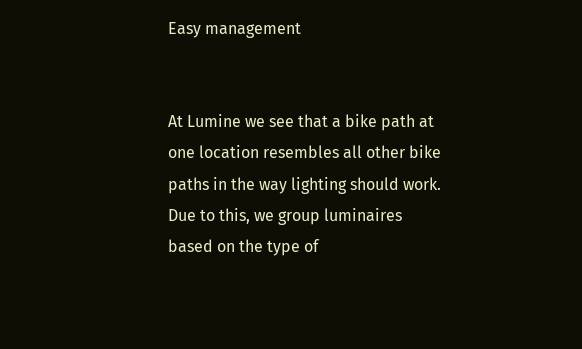Easy management


At Lumine we see that a bike path at one location resembles all other bike paths in the way lighting should work. Due to this, we group luminaires based on the type of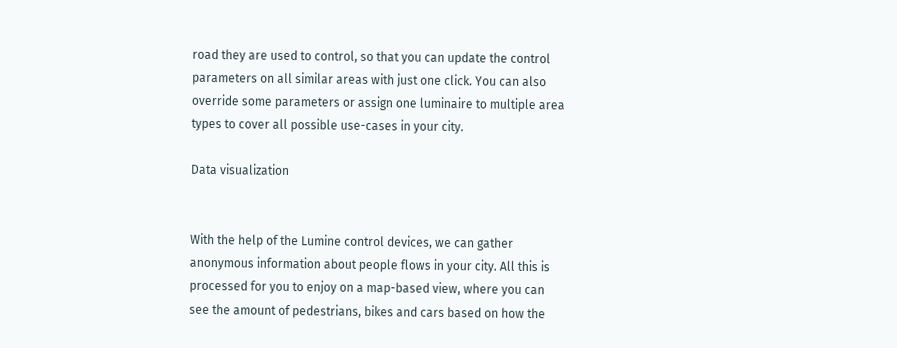road they are used to control, so that you can update the control parameters on all similar areas with just one click. You can also override some parameters or assign one luminaire to multiple area types to cover all possible use-cases in your city.

Data visualization


With the help of the Lumine control devices, we can gather anonymous information about people flows in your city. All this is processed for you to enjoy on a map-based view, where you can see the amount of pedestrians, bikes and cars based on how the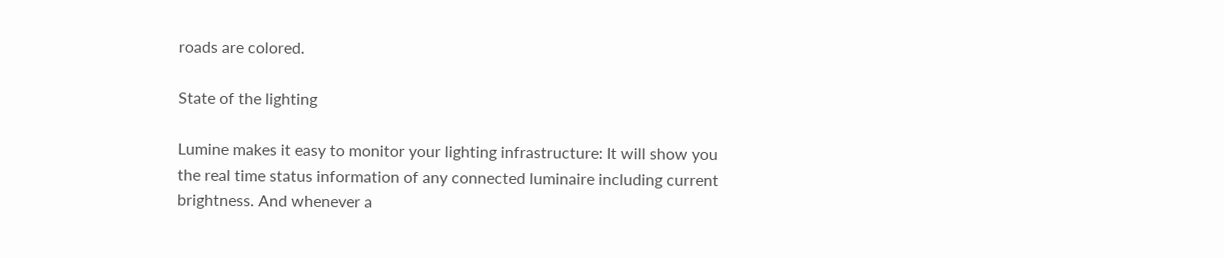roads are colored.

State of the lighting

Lumine makes it easy to monitor your lighting infrastructure: It will show you the real time status information of any connected luminaire including current brightness. And whenever a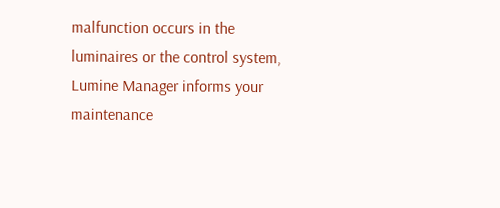malfunction occurs in the luminaires or the control system, Lumine Manager informs your maintenance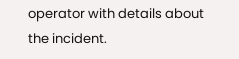operator with details about the incident.